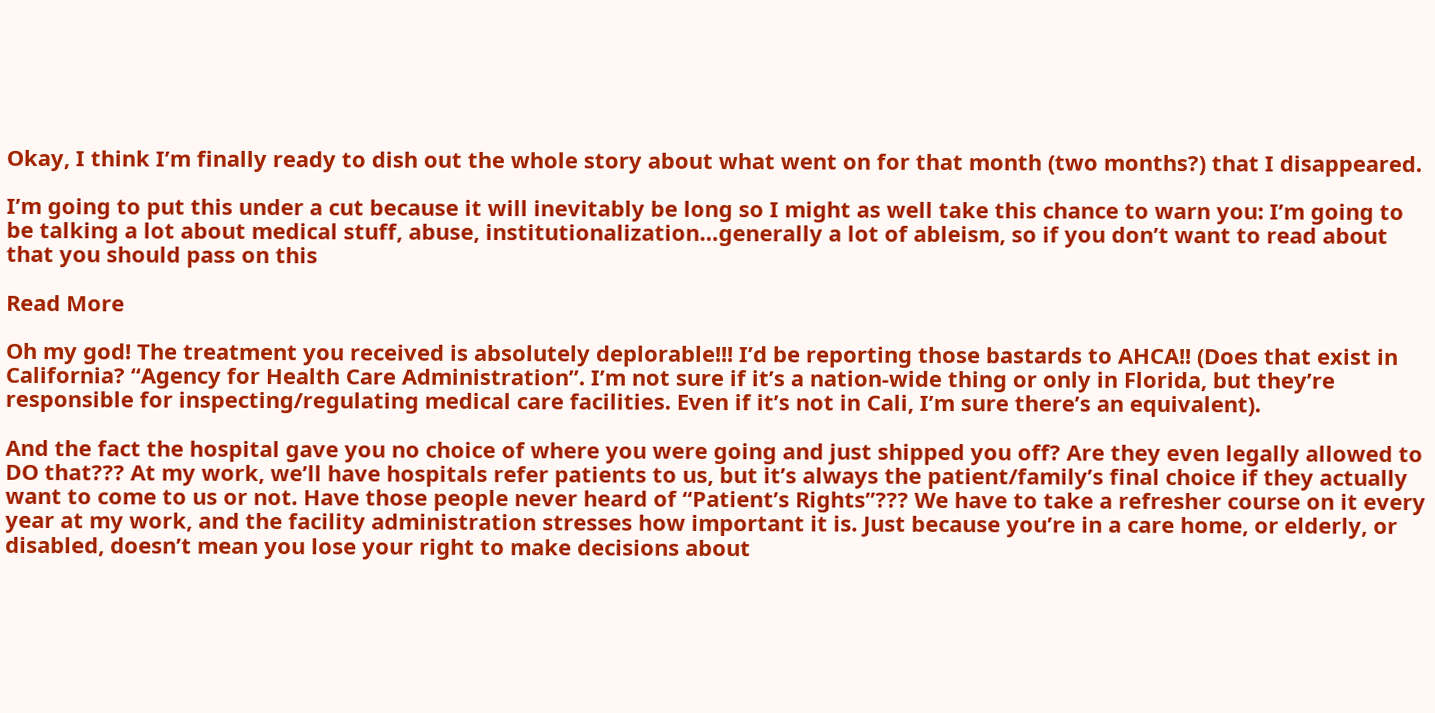Okay, I think I’m finally ready to dish out the whole story about what went on for that month (two months?) that I disappeared.

I’m going to put this under a cut because it will inevitably be long so I might as well take this chance to warn you: I’m going to be talking a lot about medical stuff, abuse, institutionalization…generally a lot of ableism, so if you don’t want to read about that you should pass on this

Read More

Oh my god! The treatment you received is absolutely deplorable!!! I’d be reporting those bastards to AHCA!! (Does that exist in California? “Agency for Health Care Administration”. I’m not sure if it’s a nation-wide thing or only in Florida, but they’re responsible for inspecting/regulating medical care facilities. Even if it’s not in Cali, I’m sure there’s an equivalent).

And the fact the hospital gave you no choice of where you were going and just shipped you off? Are they even legally allowed to DO that??? At my work, we’ll have hospitals refer patients to us, but it’s always the patient/family’s final choice if they actually want to come to us or not. Have those people never heard of “Patient’s Rights”??? We have to take a refresher course on it every year at my work, and the facility administration stresses how important it is. Just because you’re in a care home, or elderly, or disabled, doesn’t mean you lose your right to make decisions about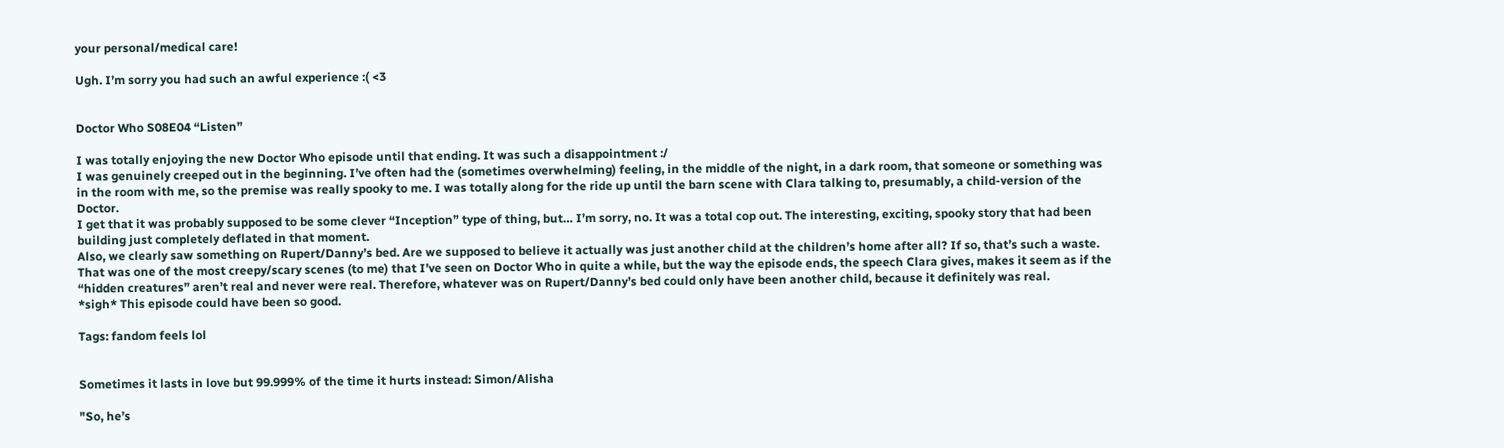your personal/medical care!

Ugh. I’m sorry you had such an awful experience :( <3


Doctor Who S08E04 “Listen”

I was totally enjoying the new Doctor Who episode until that ending. It was such a disappointment :/
I was genuinely creeped out in the beginning. I’ve often had the (sometimes overwhelming) feeling, in the middle of the night, in a dark room, that someone or something was in the room with me, so the premise was really spooky to me. I was totally along for the ride up until the barn scene with Clara talking to, presumably, a child-version of the Doctor.
I get that it was probably supposed to be some clever “Inception” type of thing, but… I’m sorry, no. It was a total cop out. The interesting, exciting, spooky story that had been building just completely deflated in that moment.
Also, we clearly saw something on Rupert/Danny’s bed. Are we supposed to believe it actually was just another child at the children’s home after all? If so, that’s such a waste. That was one of the most creepy/scary scenes (to me) that I’ve seen on Doctor Who in quite a while, but the way the episode ends, the speech Clara gives, makes it seem as if the “hidden creatures” aren’t real and never were real. Therefore, whatever was on Rupert/Danny’s bed could only have been another child, because it definitely was real.
*sigh* This episode could have been so good.

Tags: fandom feels lol


Sometimes it lasts in love but 99.999% of the time it hurts instead: Simon/Alisha

"So, he’s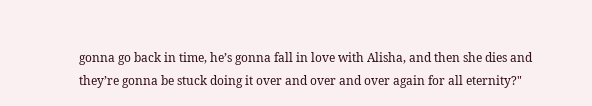gonna go back in time, he’s gonna fall in love with Alisha, and then she dies and they’re gonna be stuck doing it over and over and over again for all eternity?"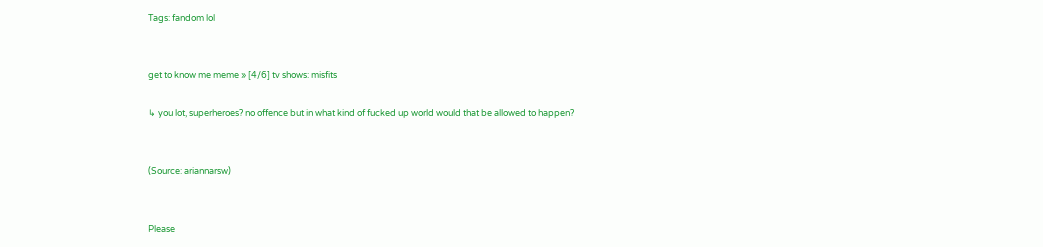Tags: fandom lol


get to know me meme » [4/6] tv shows: misfits

↳ you lot, superheroes? no offence but in what kind of fucked up world would that be allowed to happen?


(Source: ariannarsw)


Please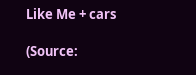Like Me + cars

(Source: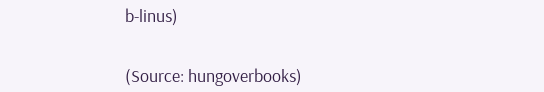b-linus)


(Source: hungoverbooks)